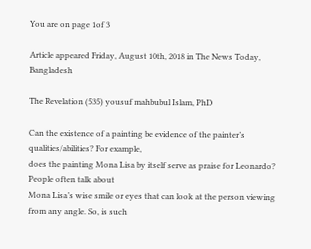You are on page 1of 3

Article appeared Friday, August 10th, 2018 in The News Today, Bangladesh

The Revelation (535) yousuf mahbubul Islam, PhD

Can the existence of a painting be evidence of the painter’s qualities/abilities? For example,
does the painting Mona Lisa by itself serve as praise for Leonardo? People often talk about
Mona Lisa’s wise smile or eyes that can look at the person viewing from any angle. So, is such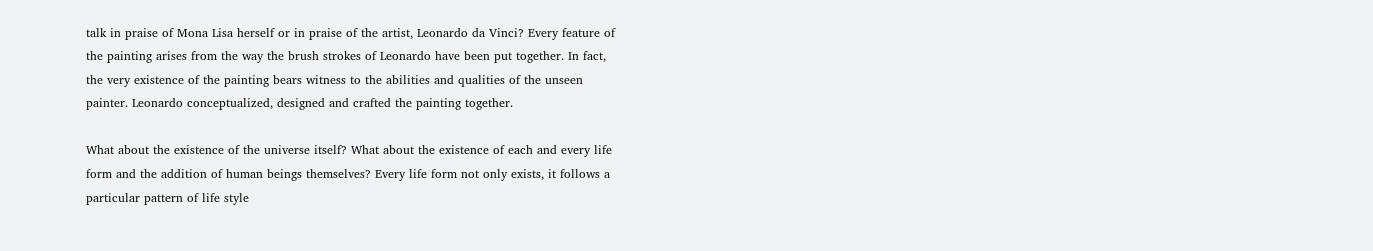talk in praise of Mona Lisa herself or in praise of the artist, Leonardo da Vinci? Every feature of
the painting arises from the way the brush strokes of Leonardo have been put together. In fact,
the very existence of the painting bears witness to the abilities and qualities of the unseen
painter. Leonardo conceptualized, designed and crafted the painting together.

What about the existence of the universe itself? What about the existence of each and every life
form and the addition of human beings themselves? Every life form not only exists, it follows a
particular pattern of life style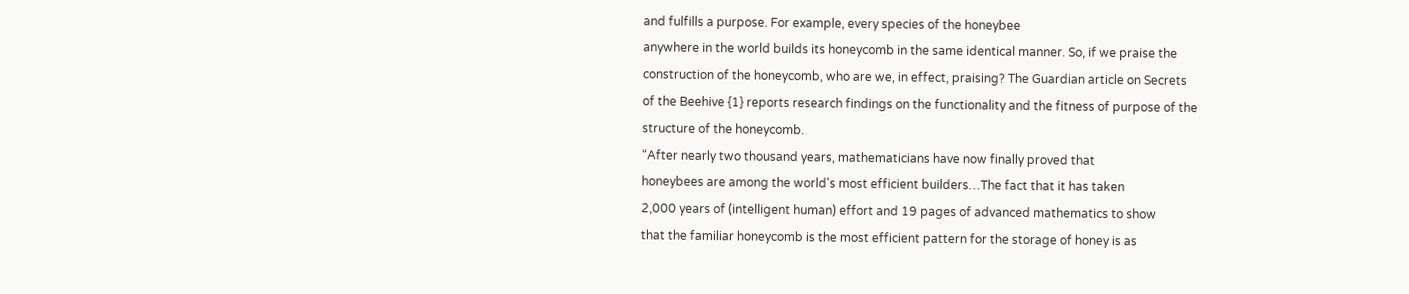and fulfills a purpose. For example, every species of the honeybee
anywhere in the world builds its honeycomb in the same identical manner. So, if we praise the
construction of the honeycomb, who are we, in effect, praising? The Guardian article on Secrets
of the Beehive {1} reports research findings on the functionality and the fitness of purpose of the
structure of the honeycomb.
“After nearly two thousand years, mathematicians have now finally proved that
honeybees are among the world's most efficient builders…The fact that it has taken
2,000 years of (intelligent human) effort and 19 pages of advanced mathematics to show
that the familiar honeycomb is the most efficient pattern for the storage of honey is as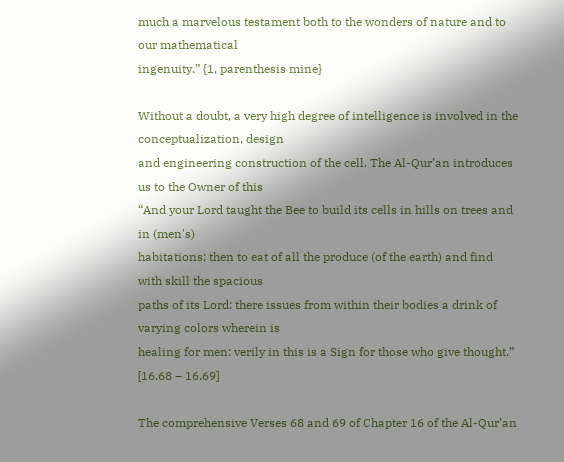much a marvelous testament both to the wonders of nature and to our mathematical
ingenuity.” {1, parenthesis mine}

Without a doubt, a very high degree of intelligence is involved in the conceptualization, design
and engineering construction of the cell. The Al-Qur’an introduces us to the Owner of this
“And your Lord taught the Bee to build its cells in hills on trees and in (men's)
habitations; then to eat of all the produce (of the earth) and find with skill the spacious
paths of its Lord: there issues from within their bodies a drink of varying colors wherein is
healing for men: verily in this is a Sign for those who give thought.” [16.68 – 16.69]

The comprehensive Verses 68 and 69 of Chapter 16 of the Al-Qur’an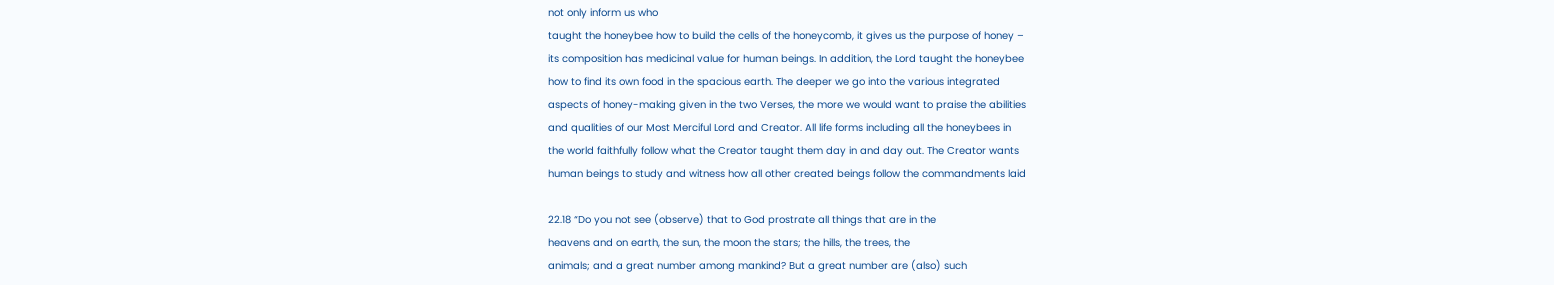not only inform us who
taught the honeybee how to build the cells of the honeycomb, it gives us the purpose of honey –
its composition has medicinal value for human beings. In addition, the Lord taught the honeybee
how to find its own food in the spacious earth. The deeper we go into the various integrated
aspects of honey-making given in the two Verses, the more we would want to praise the abilities
and qualities of our Most Merciful Lord and Creator. All life forms including all the honeybees in
the world faithfully follow what the Creator taught them day in and day out. The Creator wants
human beings to study and witness how all other created beings follow the commandments laid

22.18 “Do you not see (observe) that to God prostrate all things that are in the
heavens and on earth, the sun, the moon the stars; the hills, the trees, the
animals; and a great number among mankind? But a great number are (also) such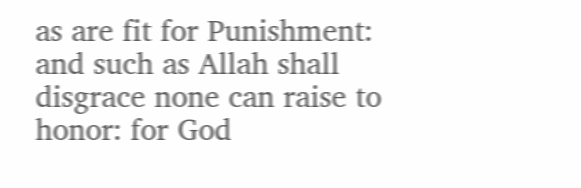as are fit for Punishment: and such as Allah shall disgrace none can raise to
honor: for God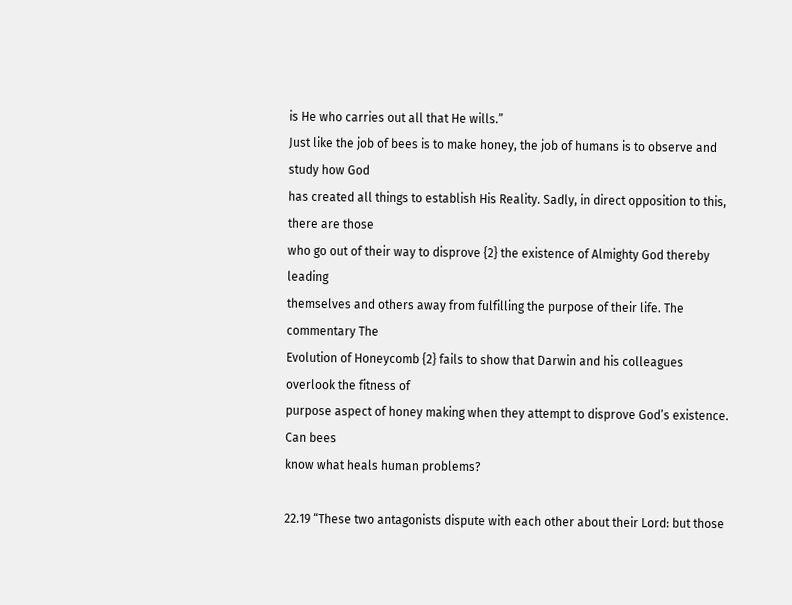is He who carries out all that He wills.”
Just like the job of bees is to make honey, the job of humans is to observe and study how God
has created all things to establish His Reality. Sadly, in direct opposition to this, there are those
who go out of their way to disprove {2} the existence of Almighty God thereby leading
themselves and others away from fulfilling the purpose of their life. The commentary The
Evolution of Honeycomb {2} fails to show that Darwin and his colleagues overlook the fitness of
purpose aspect of honey making when they attempt to disprove God’s existence. Can bees
know what heals human problems?

22.19 “These two antagonists dispute with each other about their Lord: but those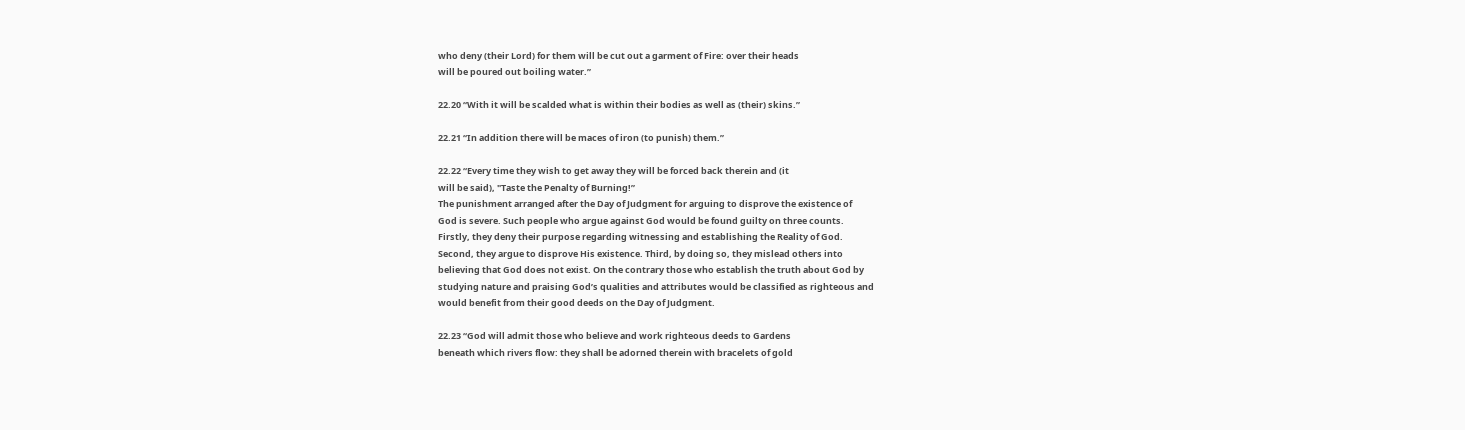who deny (their Lord) for them will be cut out a garment of Fire: over their heads
will be poured out boiling water.”

22.20 “With it will be scalded what is within their bodies as well as (their) skins.”

22.21 “In addition there will be maces of iron (to punish) them.”

22.22 “Every time they wish to get away they will be forced back therein and (it
will be said), "Taste the Penalty of Burning!”
The punishment arranged after the Day of Judgment for arguing to disprove the existence of
God is severe. Such people who argue against God would be found guilty on three counts.
Firstly, they deny their purpose regarding witnessing and establishing the Reality of God.
Second, they argue to disprove His existence. Third, by doing so, they mislead others into
believing that God does not exist. On the contrary those who establish the truth about God by
studying nature and praising God’s qualities and attributes would be classified as righteous and
would benefit from their good deeds on the Day of Judgment.

22.23 “God will admit those who believe and work righteous deeds to Gardens
beneath which rivers flow: they shall be adorned therein with bracelets of gold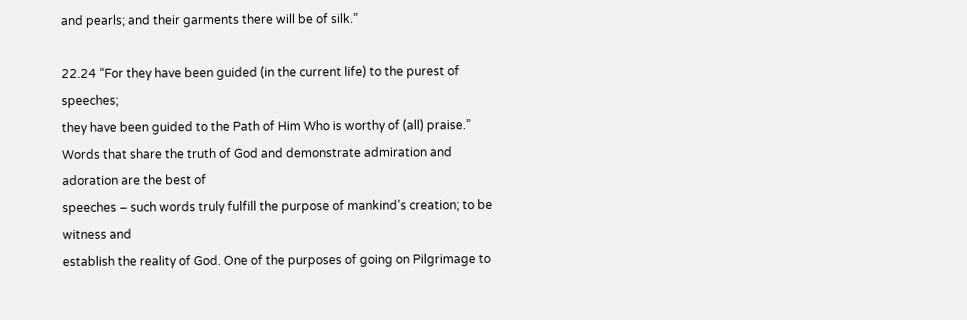and pearls; and their garments there will be of silk.”

22.24 “For they have been guided (in the current life) to the purest of speeches;
they have been guided to the Path of Him Who is worthy of (all) praise.”
Words that share the truth of God and demonstrate admiration and adoration are the best of
speeches – such words truly fulfill the purpose of mankind’s creation; to be witness and
establish the reality of God. One of the purposes of going on Pilgrimage to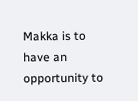Makka is to have an
opportunity to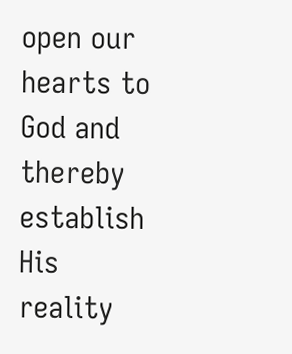open our hearts to God and thereby establish His reality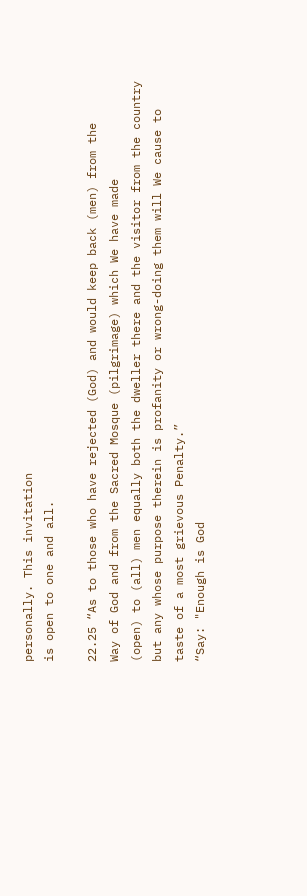personally. This invitation
is open to one and all.

22.25 “As to those who have rejected (God) and would keep back (men) from the
Way of God and from the Sacred Mosque (pilgrimage) which We have made
(open) to (all) men equally both the dweller there and the visitor from the country
but any whose purpose therein is profanity or wrong-doing them will We cause to
taste of a most grievous Penalty.”
“Say: "Enough is God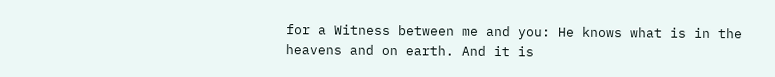for a Witness between me and you: He knows what is in the
heavens and on earth. And it is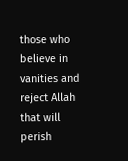those who believe in vanities and reject Allah that will
perish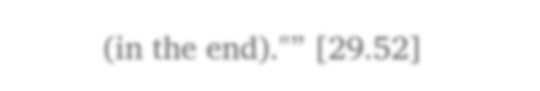(in the end)."” [29.52]